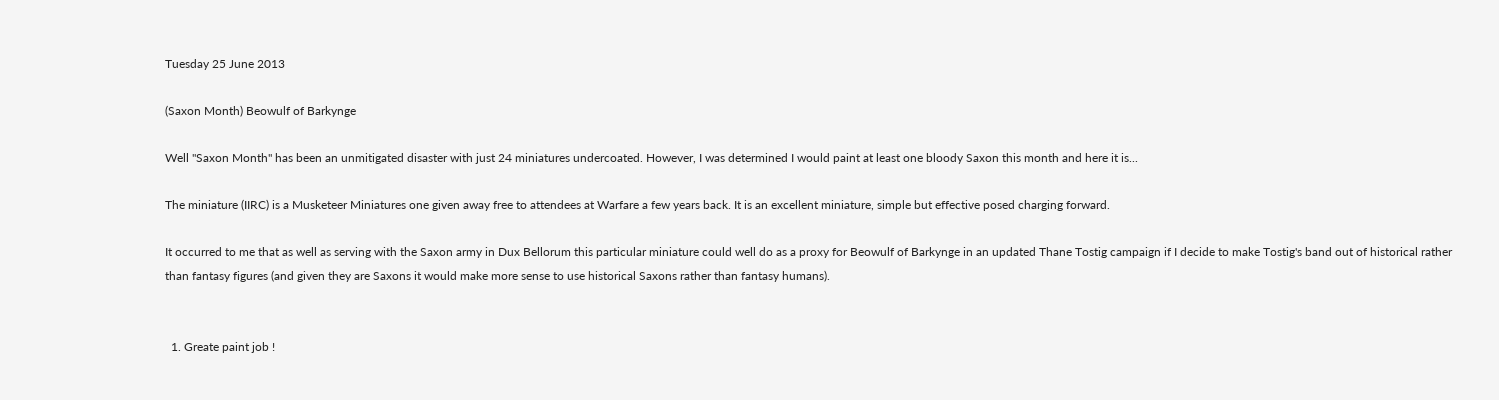Tuesday 25 June 2013

(Saxon Month) Beowulf of Barkynge

Well "Saxon Month" has been an unmitigated disaster with just 24 miniatures undercoated. However, I was determined I would paint at least one bloody Saxon this month and here it is...

The miniature (IIRC) is a Musketeer Miniatures one given away free to attendees at Warfare a few years back. It is an excellent miniature, simple but effective posed charging forward.

It occurred to me that as well as serving with the Saxon army in Dux Bellorum this particular miniature could well do as a proxy for Beowulf of Barkynge in an updated Thane Tostig campaign if I decide to make Tostig's band out of historical rather than fantasy figures (and given they are Saxons it would make more sense to use historical Saxons rather than fantasy humans).


  1. Greate paint job !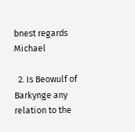bnest regards Michael

  2. Is Beowulf of Barkynge any relation to the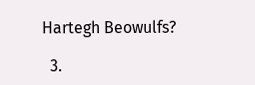Hartegh Beowulfs?

  3.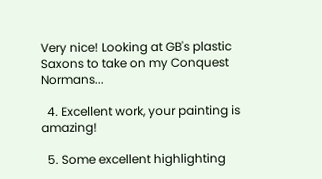Very nice! Looking at GB's plastic Saxons to take on my Conquest Normans...

  4. Excellent work, your painting is amazing!

  5. Some excellent highlighting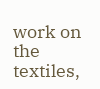work on the textiles,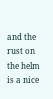and the rust on the helm is a nice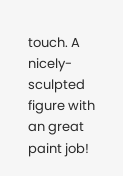touch. A nicely-sculpted figure with an great paint job!